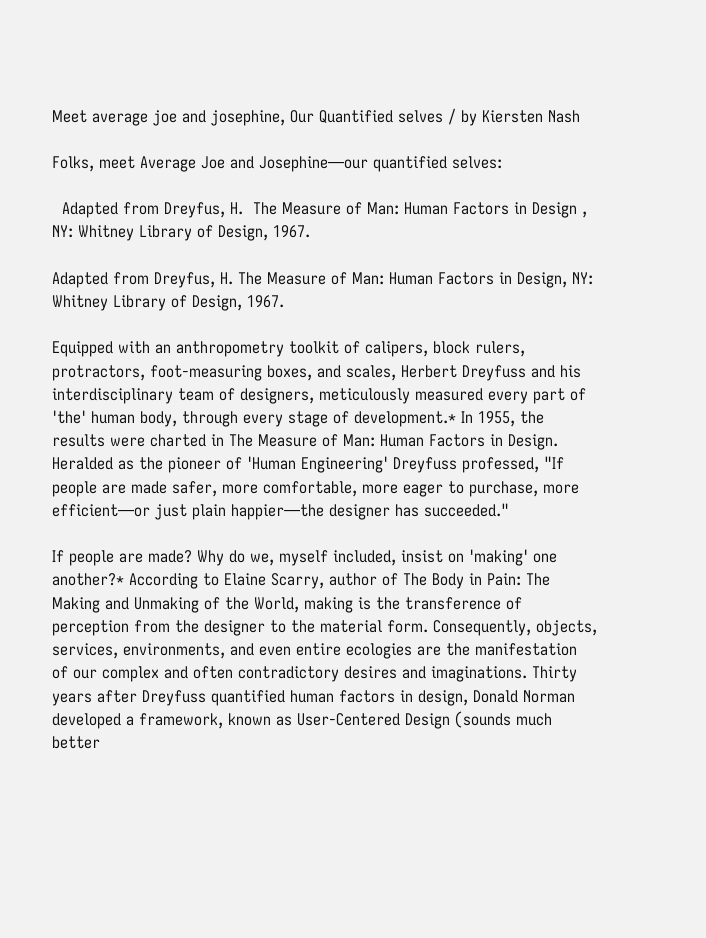Meet average joe and josephine, Our Quantified selves / by Kiersten Nash

Folks, meet Average Joe and Josephine—our quantified selves:

  Adapted from Dreyfus, H.  The Measure of Man: Human Factors in Design , NY: Whitney Library of Design, 1967.

Adapted from Dreyfus, H. The Measure of Man: Human Factors in Design, NY: Whitney Library of Design, 1967.

Equipped with an anthropometry toolkit of calipers, block rulers, protractors, foot-measuring boxes, and scales, Herbert Dreyfuss and his interdisciplinary team of designers, meticulously measured every part of 'the' human body, through every stage of development.* In 1955, the results were charted in The Measure of Man: Human Factors in Design. Heralded as the pioneer of 'Human Engineering' Dreyfuss professed, "If people are made safer, more comfortable, more eager to purchase, more efficient—or just plain happier—the designer has succeeded."

If people are made? Why do we, myself included, insist on 'making' one another?* According to Elaine Scarry, author of The Body in Pain: The Making and Unmaking of the World, making is the transference of perception from the designer to the material form. Consequently, objects, services, environments, and even entire ecologies are the manifestation of our complex and often contradictory desires and imaginations. Thirty years after Dreyfuss quantified human factors in design, Donald Norman developed a framework, known as User-Centered Design (sounds much better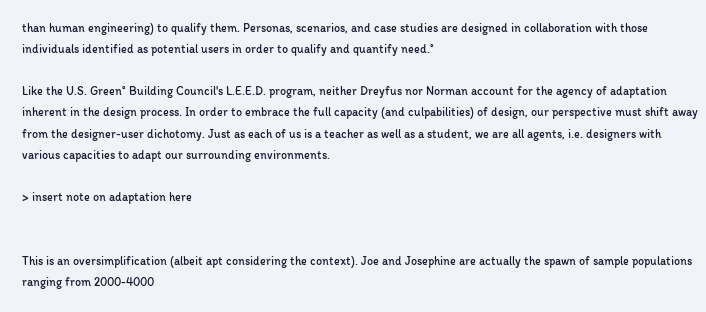than human engineering) to qualify them. Personas, scenarios, and case studies are designed in collaboration with those individuals identified as potential users in order to qualify and quantify need.°

Like the U.S. Green° Building Council's L.E.E.D. program, neither Dreyfus nor Norman account for the agency of adaptation inherent in the design process. In order to embrace the full capacity (and culpabilities) of design, our perspective must shift away from the designer-user dichotomy. Just as each of us is a teacher as well as a student, we are all agents, i.e. designers with various capacities to adapt our surrounding environments.

> insert note on adaptation here


This is an oversimplification (albeit apt considering the context). Joe and Josephine are actually the spawn of sample populations ranging from 2000-4000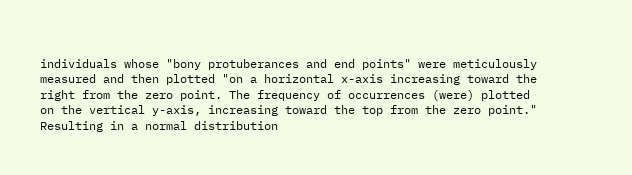individuals whose "bony protuberances and end points" were meticulously measured and then plotted "on a horizontal x-axis increasing toward the right from the zero point. The frequency of occurrences (were) plotted on the vertical y-axis, increasing toward the top from the zero point." Resulting in a normal distribution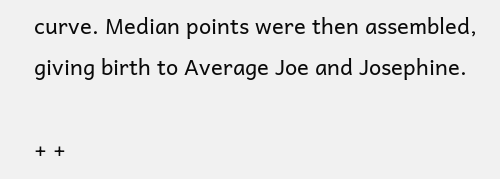curve. Median points were then assembled, giving birth to Average Joe and Josephine.

+ +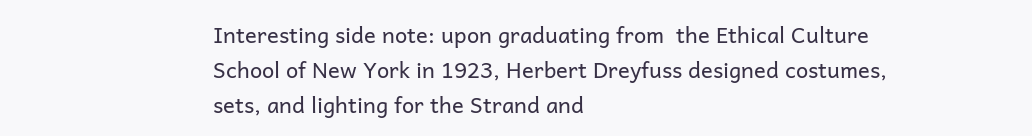Interesting side note: upon graduating from  the Ethical Culture School of New York in 1923, Herbert Dreyfuss designed costumes, sets, and lighting for the Strand and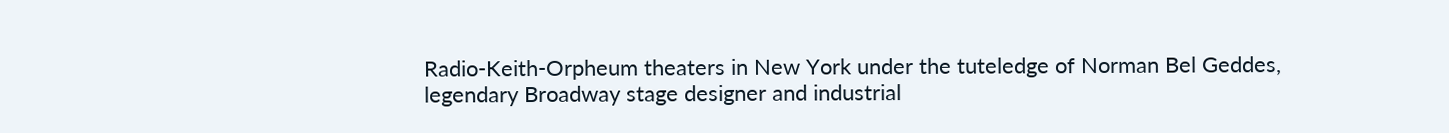Radio-Keith-Orpheum theaters in New York under the tuteledge of Norman Bel Geddes, legendary Broadway stage designer and industrial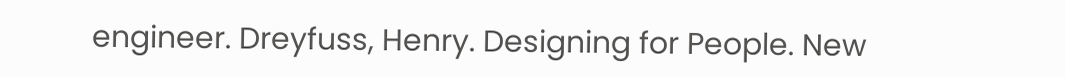engineer. Dreyfuss, Henry. Designing for People. New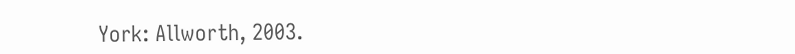York: Allworth, 2003.